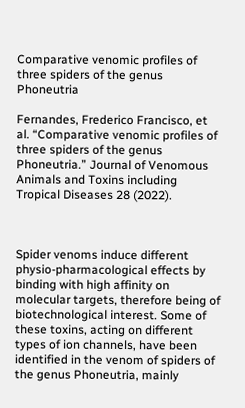Comparative venomic profiles of three spiders of the genus Phoneutria

Fernandes, Frederico Francisco, et al. “Comparative venomic profiles of three spiders of the genus Phoneutria.” Journal of Venomous Animals and Toxins including Tropical Diseases 28 (2022).



Spider venoms induce different physio-pharmacological effects by binding with high affinity on molecular targets, therefore being of biotechnological interest. Some of these toxins, acting on different types of ion channels, have been identified in the venom of spiders of the genus Phoneutria, mainly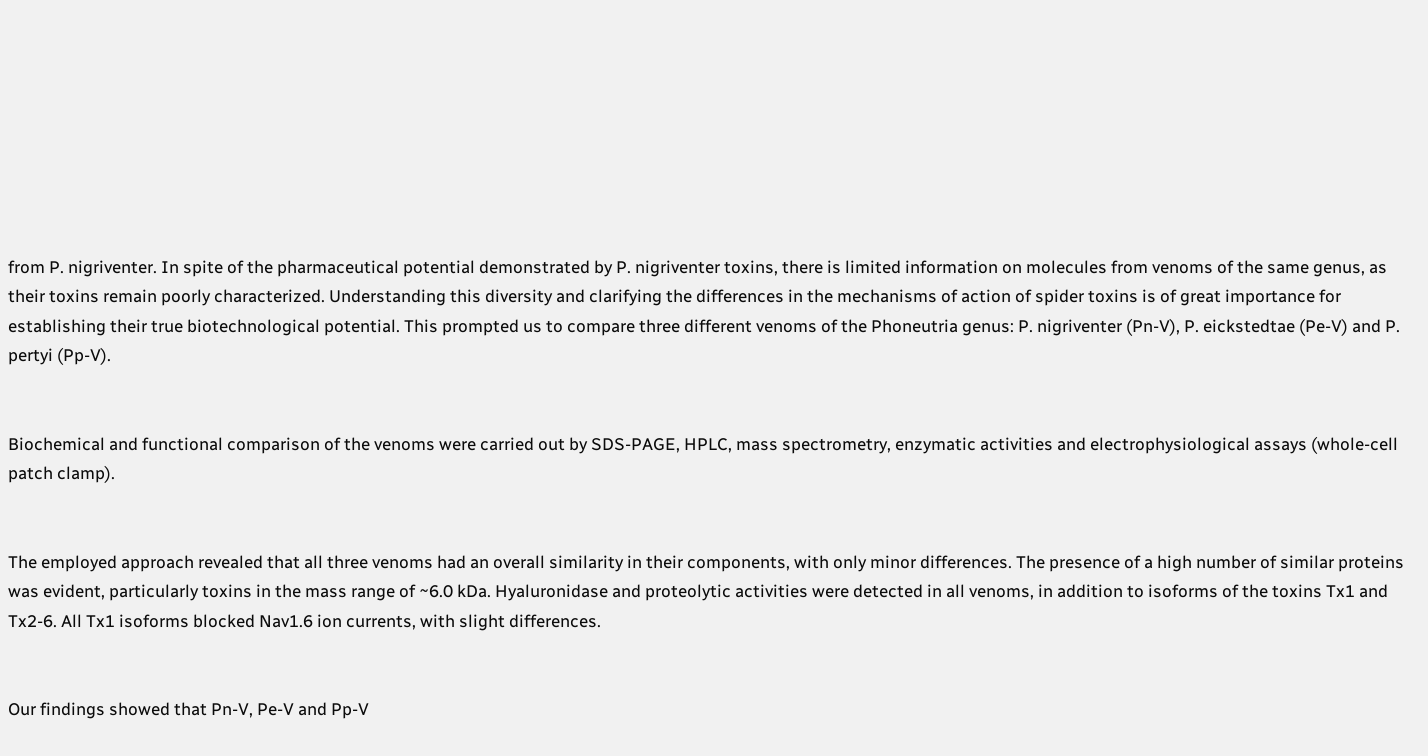from P. nigriventer. In spite of the pharmaceutical potential demonstrated by P. nigriventer toxins, there is limited information on molecules from venoms of the same genus, as their toxins remain poorly characterized. Understanding this diversity and clarifying the differences in the mechanisms of action of spider toxins is of great importance for establishing their true biotechnological potential. This prompted us to compare three different venoms of the Phoneutria genus: P. nigriventer (Pn-V), P. eickstedtae (Pe-V) and P. pertyi (Pp-V).


Biochemical and functional comparison of the venoms were carried out by SDS-PAGE, HPLC, mass spectrometry, enzymatic activities and electrophysiological assays (whole-cell patch clamp).


The employed approach revealed that all three venoms had an overall similarity in their components, with only minor differences. The presence of a high number of similar proteins was evident, particularly toxins in the mass range of ~6.0 kDa. Hyaluronidase and proteolytic activities were detected in all venoms, in addition to isoforms of the toxins Tx1 and Tx2-6. All Tx1 isoforms blocked Nav1.6 ion currents, with slight differences.


Our findings showed that Pn-V, Pe-V and Pp-V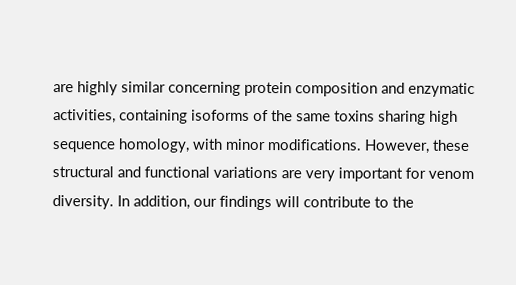are highly similar concerning protein composition and enzymatic activities, containing isoforms of the same toxins sharing high sequence homology, with minor modifications. However, these structural and functional variations are very important for venom diversity. In addition, our findings will contribute to the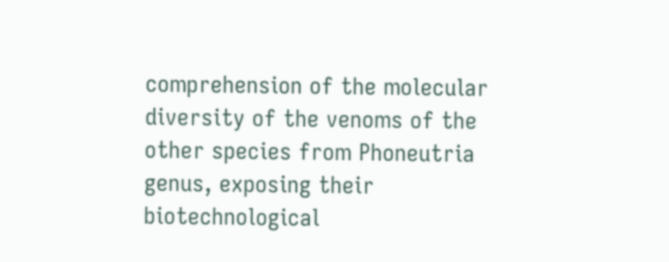comprehension of the molecular diversity of the venoms of the other species from Phoneutria genus, exposing their biotechnological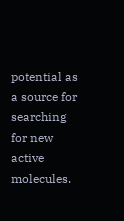potential as a source for searching for new active molecules.